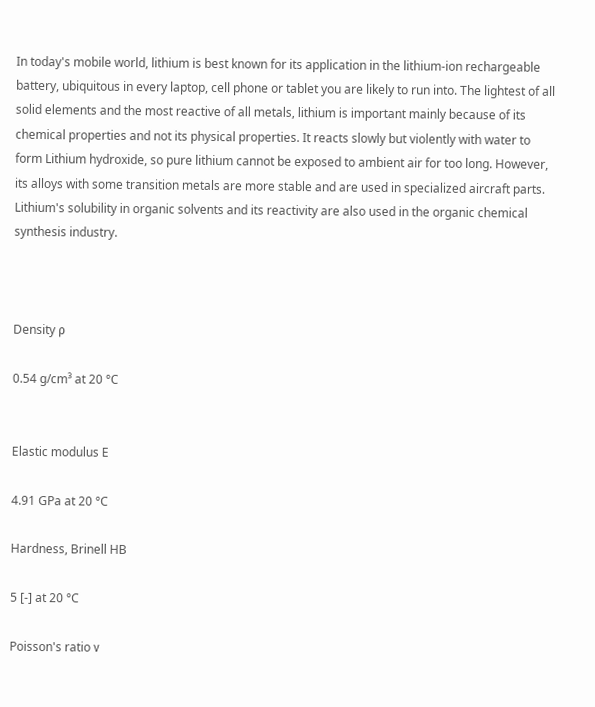In today's mobile world, lithium is best known for its application in the lithium-ion rechargeable battery, ubiquitous in every laptop, cell phone or tablet you are likely to run into. The lightest of all solid elements and the most reactive of all metals, lithium is important mainly because of its chemical properties and not its physical properties. It reacts slowly but violently with water to form Lithium hydroxide, so pure lithium cannot be exposed to ambient air for too long. However, its alloys with some transition metals are more stable and are used in specialized aircraft parts. Lithium's solubility in organic solvents and its reactivity are also used in the organic chemical synthesis industry.



Density ρ

0.54 g/cm³ at 20 °C


Elastic modulus E

4.91 GPa at 20 °C

Hardness, Brinell HB

5 [-] at 20 °C

Poisson's ratio ν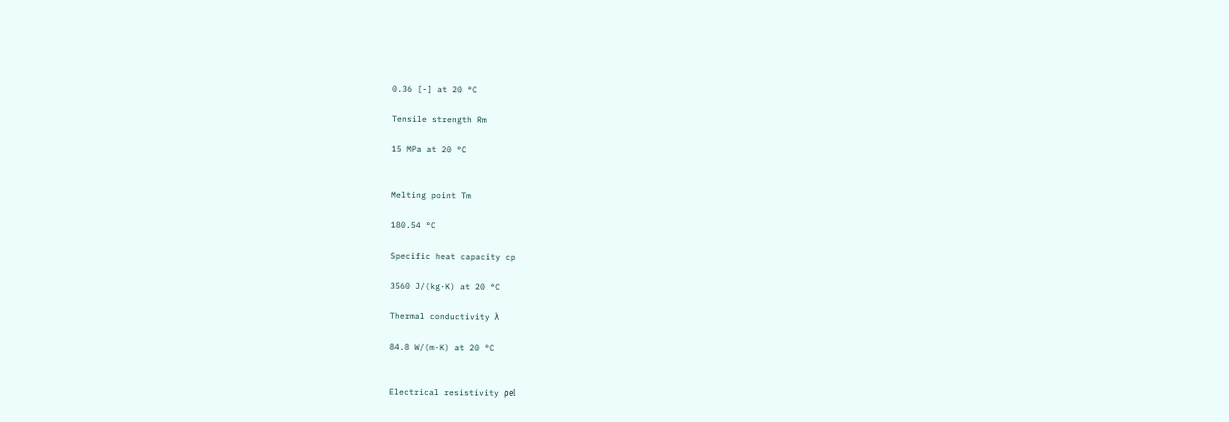0.36 [-] at 20 °C

Tensile strength Rm

15 MPa at 20 °C


Melting point Tm

180.54 °C

Specific heat capacity cp

3560 J/(kg·K) at 20 °C

Thermal conductivity λ

84.8 W/(m·K) at 20 °C


Electrical resistivity ρel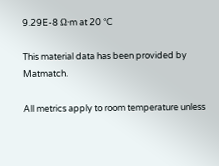9.29E-8 Ω·m at 20 °C

This material data has been provided by Matmatch.

All metrics apply to room temperature unless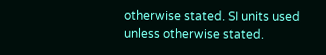otherwise stated. SI units used unless otherwise stated.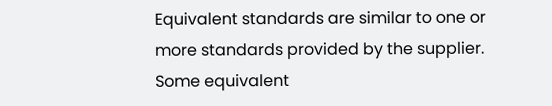Equivalent standards are similar to one or more standards provided by the supplier. Some equivalent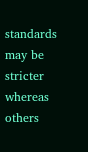standards may be stricter whereas others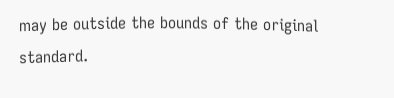may be outside the bounds of the original standard.